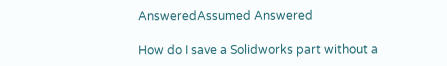AnsweredAssumed Answered

How do I save a Solidworks part without a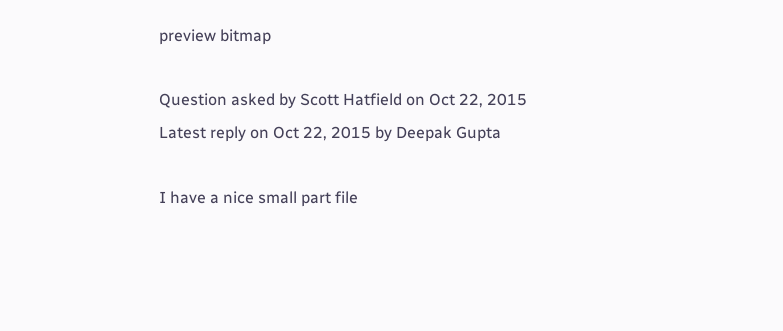preview bitmap

Question asked by Scott Hatfield on Oct 22, 2015
Latest reply on Oct 22, 2015 by Deepak Gupta

I have a nice small part file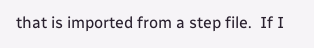that is imported from a step file.  If I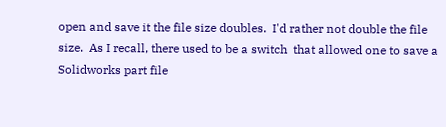open and save it the file size doubles.  I'd rather not double the file size.  As I recall, there used to be a switch  that allowed one to save a Solidworks part file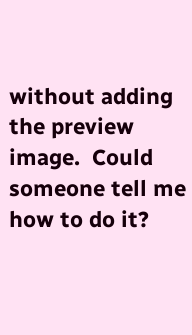without adding the preview image.  Could someone tell me how to do it?